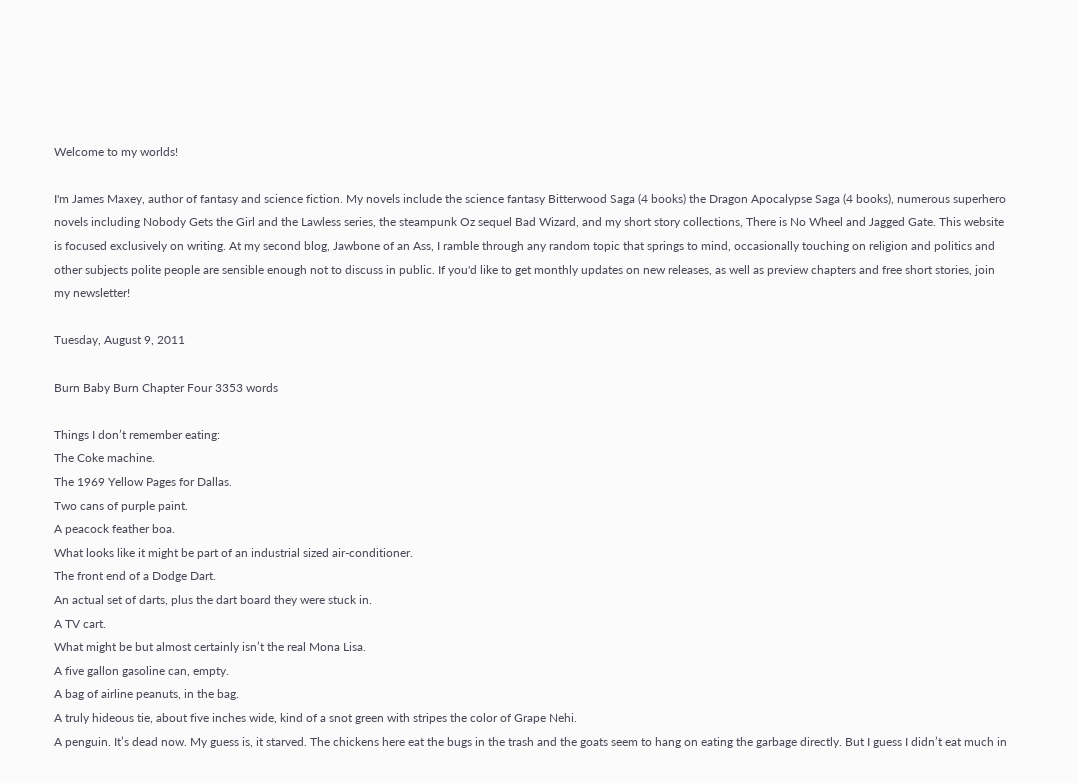Welcome to my worlds!

I'm James Maxey, author of fantasy and science fiction. My novels include the science fantasy Bitterwood Saga (4 books) the Dragon Apocalypse Saga (4 books), numerous superhero novels including Nobody Gets the Girl and the Lawless series, the steampunk Oz sequel Bad Wizard, and my short story collections, There is No Wheel and Jagged Gate. This website is focused exclusively on writing. At my second blog, Jawbone of an Ass, I ramble through any random topic that springs to mind, occasionally touching on religion and politics and other subjects polite people are sensible enough not to discuss in public. If you'd like to get monthly updates on new releases, as well as preview chapters and free short stories, join my newsletter!

Tuesday, August 9, 2011

Burn Baby Burn Chapter Four 3353 words

Things I don’t remember eating:
The Coke machine.
The 1969 Yellow Pages for Dallas.
Two cans of purple paint.
A peacock feather boa.
What looks like it might be part of an industrial sized air-conditioner.
The front end of a Dodge Dart.
An actual set of darts, plus the dart board they were stuck in.
A TV cart.
What might be but almost certainly isn’t the real Mona Lisa.
A five gallon gasoline can, empty.
A bag of airline peanuts, in the bag.
A truly hideous tie, about five inches wide, kind of a snot green with stripes the color of Grape Nehi.
A penguin. It’s dead now. My guess is, it starved. The chickens here eat the bugs in the trash and the goats seem to hang on eating the garbage directly. But I guess I didn’t eat much in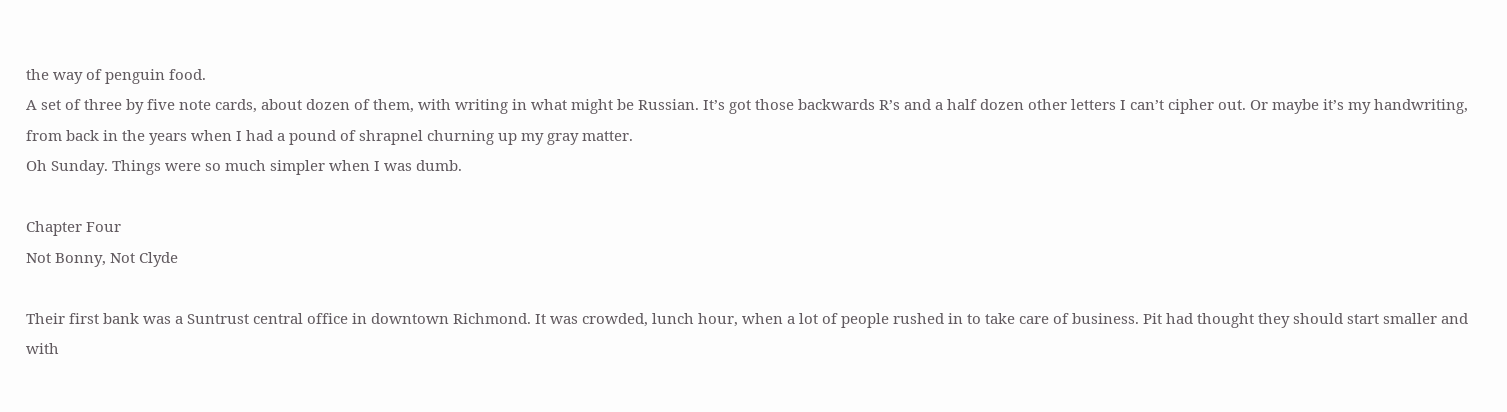the way of penguin food.
A set of three by five note cards, about dozen of them, with writing in what might be Russian. It’s got those backwards R’s and a half dozen other letters I can’t cipher out. Or maybe it’s my handwriting, from back in the years when I had a pound of shrapnel churning up my gray matter.
Oh Sunday. Things were so much simpler when I was dumb.

Chapter Four
Not Bonny, Not Clyde

Their first bank was a Suntrust central office in downtown Richmond. It was crowded, lunch hour, when a lot of people rushed in to take care of business. Pit had thought they should start smaller and with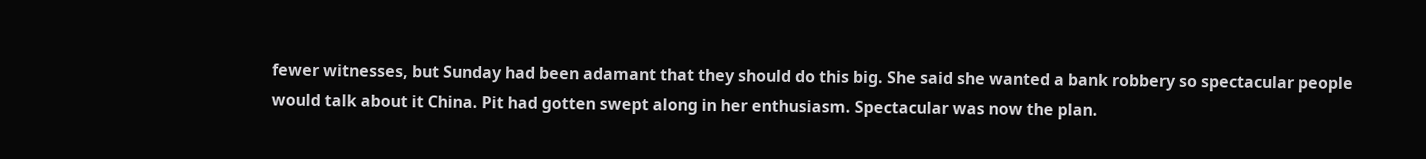fewer witnesses, but Sunday had been adamant that they should do this big. She said she wanted a bank robbery so spectacular people would talk about it China. Pit had gotten swept along in her enthusiasm. Spectacular was now the plan.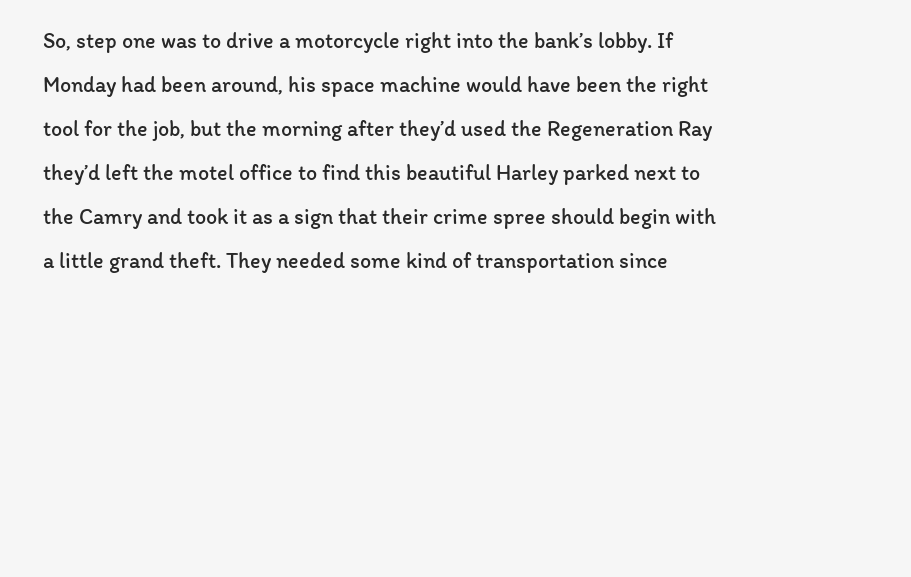So, step one was to drive a motorcycle right into the bank’s lobby. If Monday had been around, his space machine would have been the right tool for the job, but the morning after they’d used the Regeneration Ray they’d left the motel office to find this beautiful Harley parked next to the Camry and took it as a sign that their crime spree should begin with a little grand theft. They needed some kind of transportation since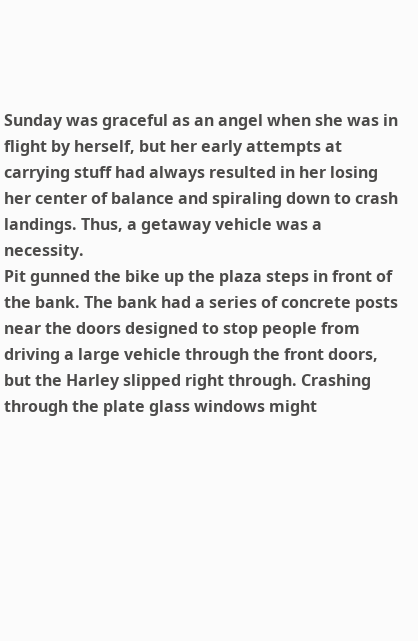Sunday was graceful as an angel when she was in flight by herself, but her early attempts at carrying stuff had always resulted in her losing her center of balance and spiraling down to crash landings. Thus, a getaway vehicle was a necessity.
Pit gunned the bike up the plaza steps in front of the bank. The bank had a series of concrete posts near the doors designed to stop people from driving a large vehicle through the front doors, but the Harley slipped right through. Crashing through the plate glass windows might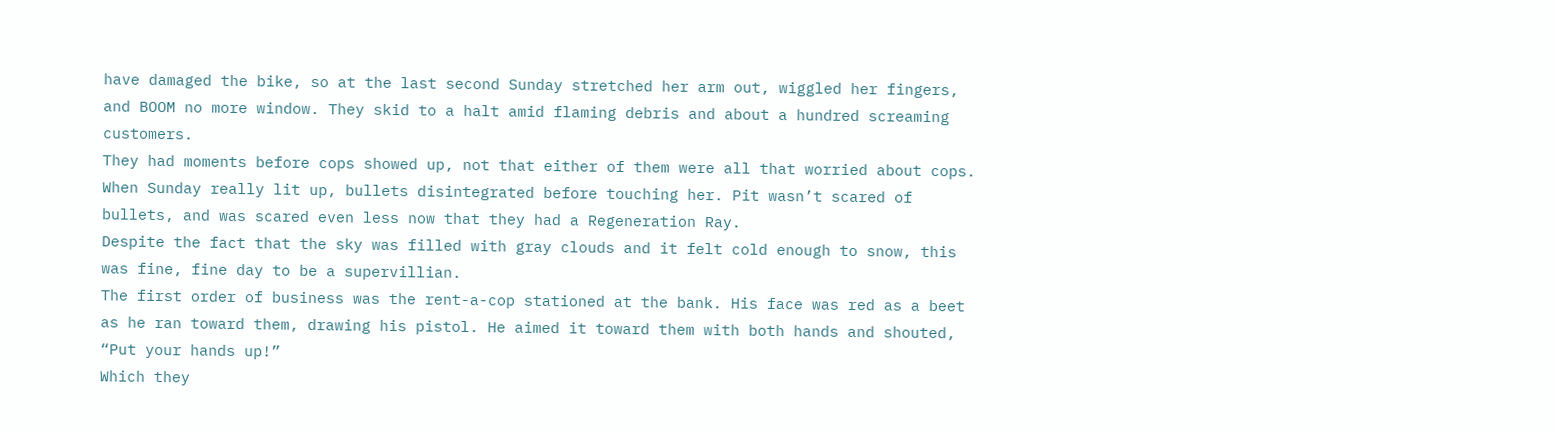have damaged the bike, so at the last second Sunday stretched her arm out, wiggled her fingers, and BOOM no more window. They skid to a halt amid flaming debris and about a hundred screaming customers.
They had moments before cops showed up, not that either of them were all that worried about cops. When Sunday really lit up, bullets disintegrated before touching her. Pit wasn’t scared of bullets, and was scared even less now that they had a Regeneration Ray.
Despite the fact that the sky was filled with gray clouds and it felt cold enough to snow, this was fine, fine day to be a supervillian.
The first order of business was the rent-a-cop stationed at the bank. His face was red as a beet as he ran toward them, drawing his pistol. He aimed it toward them with both hands and shouted, “Put your hands up!”
Which they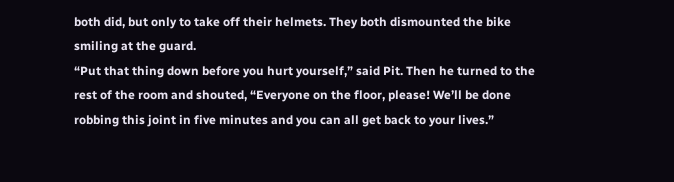both did, but only to take off their helmets. They both dismounted the bike smiling at the guard.
“Put that thing down before you hurt yourself,” said Pit. Then he turned to the rest of the room and shouted, “Everyone on the floor, please! We’ll be done robbing this joint in five minutes and you can all get back to your lives.”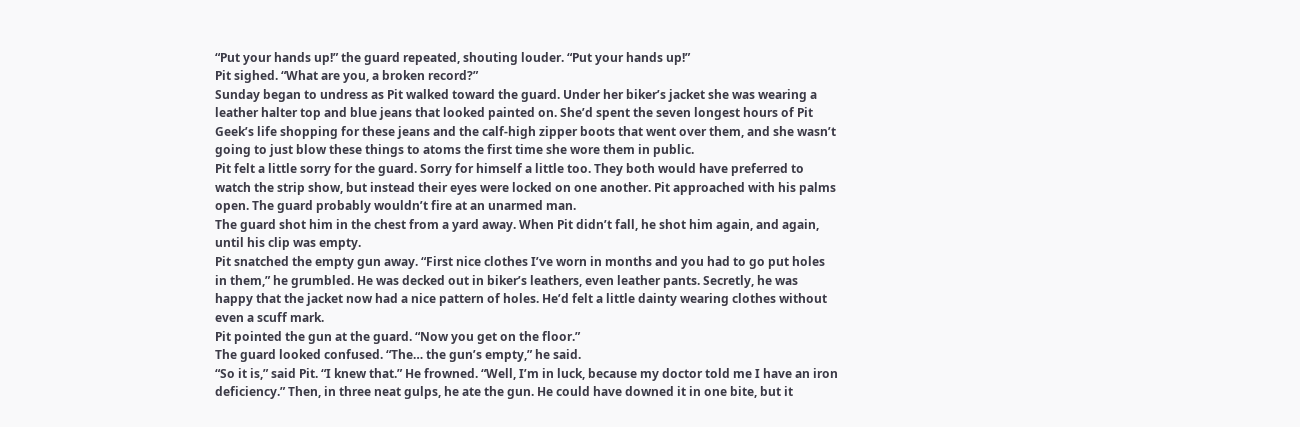“Put your hands up!” the guard repeated, shouting louder. “Put your hands up!”
Pit sighed. “What are you, a broken record?”
Sunday began to undress as Pit walked toward the guard. Under her biker’s jacket she was wearing a leather halter top and blue jeans that looked painted on. She’d spent the seven longest hours of Pit Geek’s life shopping for these jeans and the calf-high zipper boots that went over them, and she wasn’t going to just blow these things to atoms the first time she wore them in public.
Pit felt a little sorry for the guard. Sorry for himself a little too. They both would have preferred to watch the strip show, but instead their eyes were locked on one another. Pit approached with his palms open. The guard probably wouldn’t fire at an unarmed man.
The guard shot him in the chest from a yard away. When Pit didn’t fall, he shot him again, and again, until his clip was empty.
Pit snatched the empty gun away. “First nice clothes I’ve worn in months and you had to go put holes in them,” he grumbled. He was decked out in biker’s leathers, even leather pants. Secretly, he was happy that the jacket now had a nice pattern of holes. He’d felt a little dainty wearing clothes without even a scuff mark.
Pit pointed the gun at the guard. “Now you get on the floor.”
The guard looked confused. “The… the gun’s empty,” he said.
“So it is,” said Pit. “I knew that.” He frowned. “Well, I’m in luck, because my doctor told me I have an iron deficiency.” Then, in three neat gulps, he ate the gun. He could have downed it in one bite, but it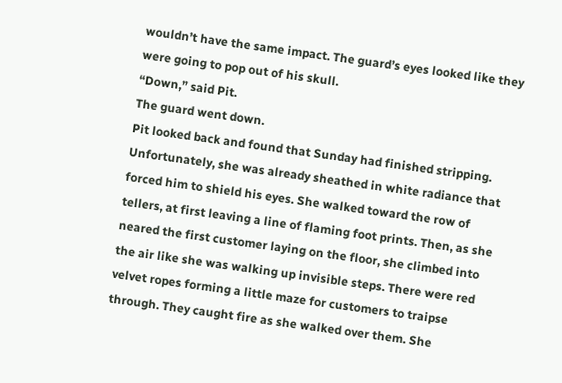wouldn’t have the same impact. The guard’s eyes looked like they were going to pop out of his skull.
“Down,” said Pit.
The guard went down.
Pit looked back and found that Sunday had finished stripping. Unfortunately, she was already sheathed in white radiance that forced him to shield his eyes. She walked toward the row of tellers, at first leaving a line of flaming foot prints. Then, as she neared the first customer laying on the floor, she climbed into the air like she was walking up invisible steps. There were red velvet ropes forming a little maze for customers to traipse through. They caught fire as she walked over them. She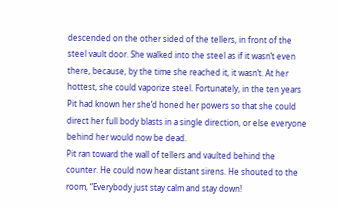descended on the other sided of the tellers, in front of the steel vault door. She walked into the steel as if it wasn’t even there, because, by the time she reached it, it wasn’t. At her hottest, she could vaporize steel. Fortunately, in the ten years Pit had known her she’d honed her powers so that she could direct her full body blasts in a single direction, or else everyone behind her would now be dead.
Pit ran toward the wall of tellers and vaulted behind the counter. He could now hear distant sirens. He shouted to the room, “Everybody just stay calm and stay down!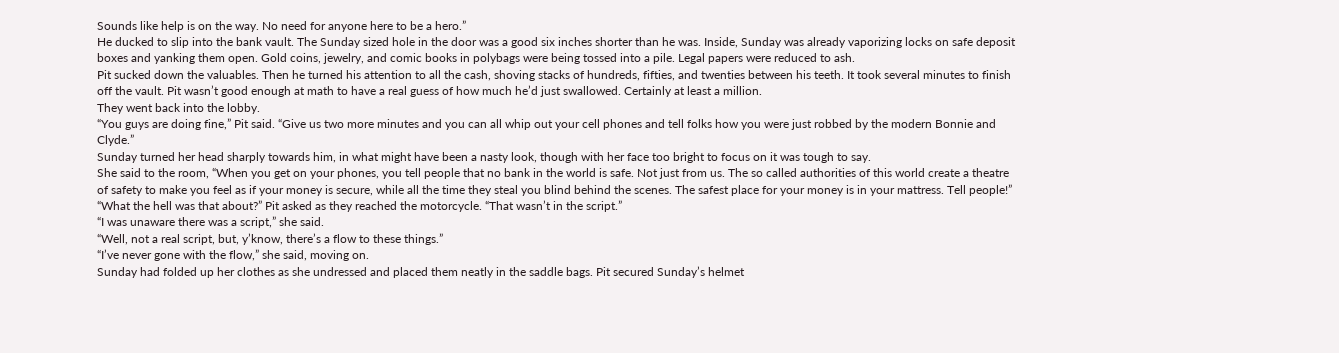Sounds like help is on the way. No need for anyone here to be a hero.”
He ducked to slip into the bank vault. The Sunday sized hole in the door was a good six inches shorter than he was. Inside, Sunday was already vaporizing locks on safe deposit boxes and yanking them open. Gold coins, jewelry, and comic books in polybags were being tossed into a pile. Legal papers were reduced to ash.
Pit sucked down the valuables. Then he turned his attention to all the cash, shoving stacks of hundreds, fifties, and twenties between his teeth. It took several minutes to finish off the vault. Pit wasn’t good enough at math to have a real guess of how much he’d just swallowed. Certainly at least a million.
They went back into the lobby.
“You guys are doing fine,” Pit said. “Give us two more minutes and you can all whip out your cell phones and tell folks how you were just robbed by the modern Bonnie and Clyde.”
Sunday turned her head sharply towards him, in what might have been a nasty look, though with her face too bright to focus on it was tough to say.
She said to the room, “When you get on your phones, you tell people that no bank in the world is safe. Not just from us. The so called authorities of this world create a theatre of safety to make you feel as if your money is secure, while all the time they steal you blind behind the scenes. The safest place for your money is in your mattress. Tell people!”
“What the hell was that about?” Pit asked as they reached the motorcycle. “That wasn’t in the script.”
“I was unaware there was a script,” she said.
“Well, not a real script, but, y’know, there’s a flow to these things.”
“I’ve never gone with the flow,” she said, moving on.
Sunday had folded up her clothes as she undressed and placed them neatly in the saddle bags. Pit secured Sunday’s helmet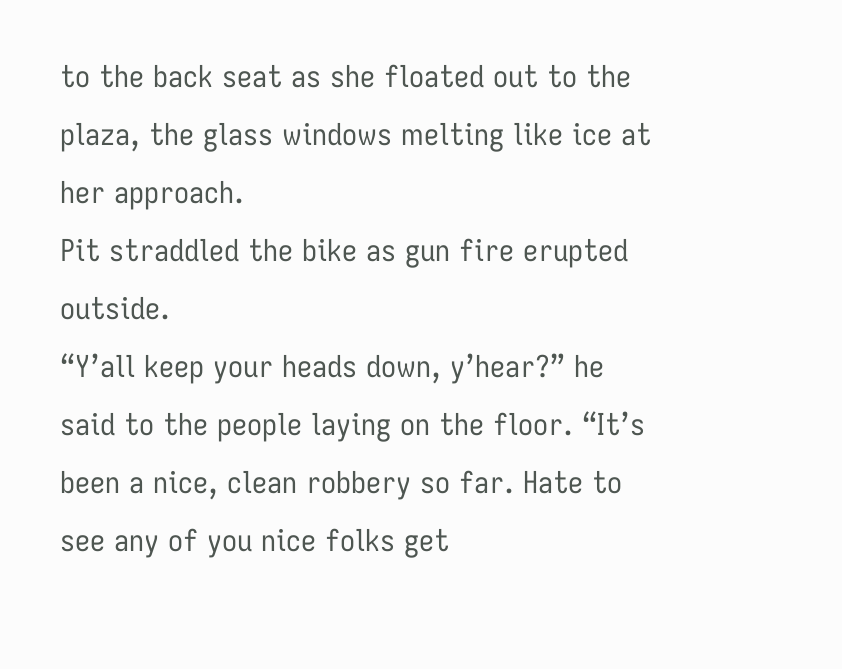to the back seat as she floated out to the plaza, the glass windows melting like ice at her approach.
Pit straddled the bike as gun fire erupted outside.
“Y’all keep your heads down, y’hear?” he said to the people laying on the floor. “It’s been a nice, clean robbery so far. Hate to see any of you nice folks get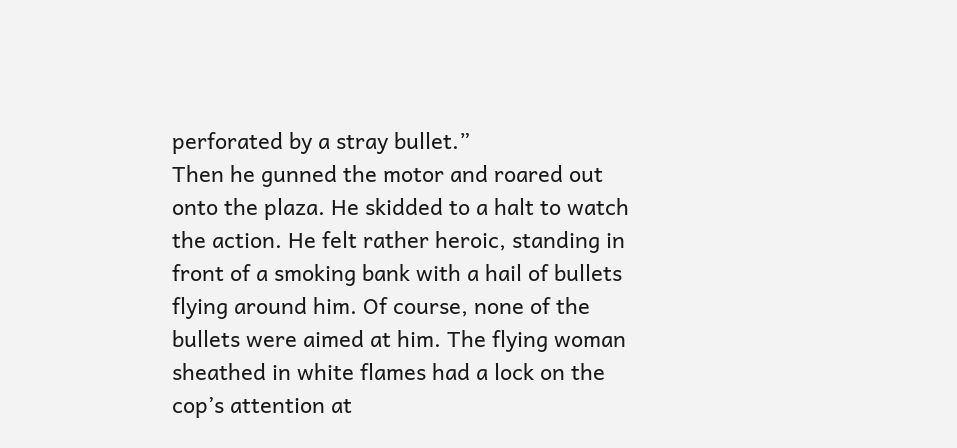perforated by a stray bullet.”
Then he gunned the motor and roared out onto the plaza. He skidded to a halt to watch the action. He felt rather heroic, standing in front of a smoking bank with a hail of bullets flying around him. Of course, none of the bullets were aimed at him. The flying woman sheathed in white flames had a lock on the cop’s attention at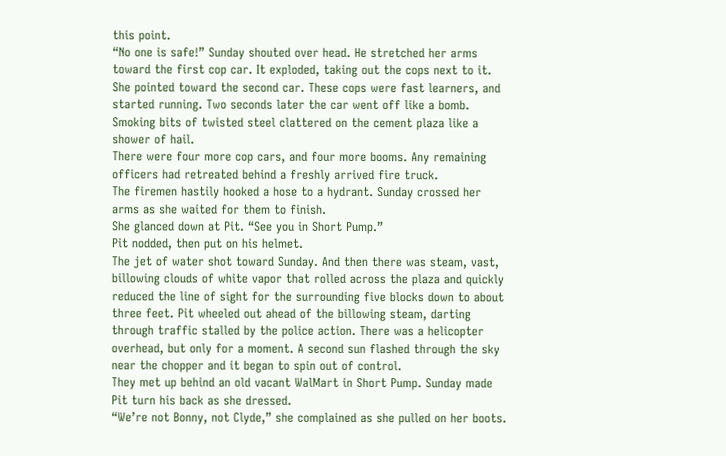this point.
“No one is safe!” Sunday shouted over head. He stretched her arms toward the first cop car. It exploded, taking out the cops next to it. She pointed toward the second car. These cops were fast learners, and started running. Two seconds later the car went off like a bomb. Smoking bits of twisted steel clattered on the cement plaza like a shower of hail.
There were four more cop cars, and four more booms. Any remaining officers had retreated behind a freshly arrived fire truck.
The firemen hastily hooked a hose to a hydrant. Sunday crossed her arms as she waited for them to finish.
She glanced down at Pit. “See you in Short Pump.”
Pit nodded, then put on his helmet.
The jet of water shot toward Sunday. And then there was steam, vast, billowing clouds of white vapor that rolled across the plaza and quickly reduced the line of sight for the surrounding five blocks down to about three feet. Pit wheeled out ahead of the billowing steam, darting through traffic stalled by the police action. There was a helicopter overhead, but only for a moment. A second sun flashed through the sky near the chopper and it began to spin out of control.
They met up behind an old vacant WalMart in Short Pump. Sunday made Pit turn his back as she dressed.
“We’re not Bonny, not Clyde,” she complained as she pulled on her boots.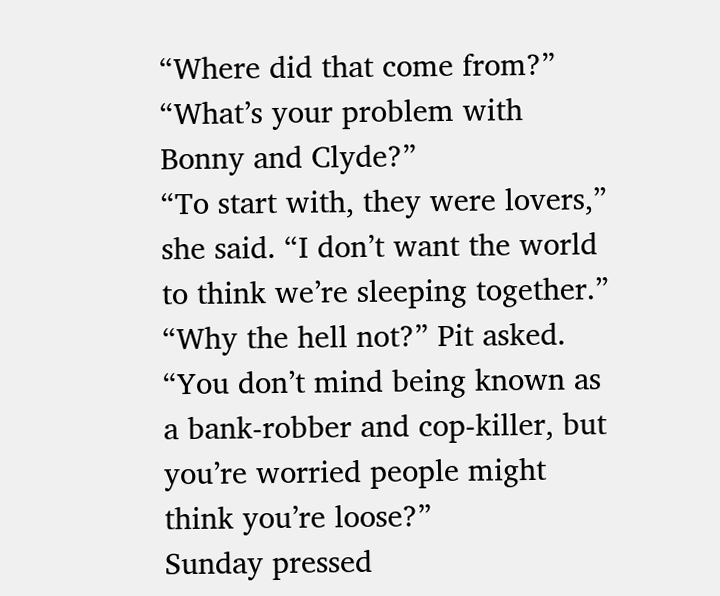“Where did that come from?”
“What’s your problem with Bonny and Clyde?”
“To start with, they were lovers,” she said. “I don’t want the world to think we’re sleeping together.”
“Why the hell not?” Pit asked. “You don’t mind being known as a bank-robber and cop-killer, but you’re worried people might think you’re loose?”
Sunday pressed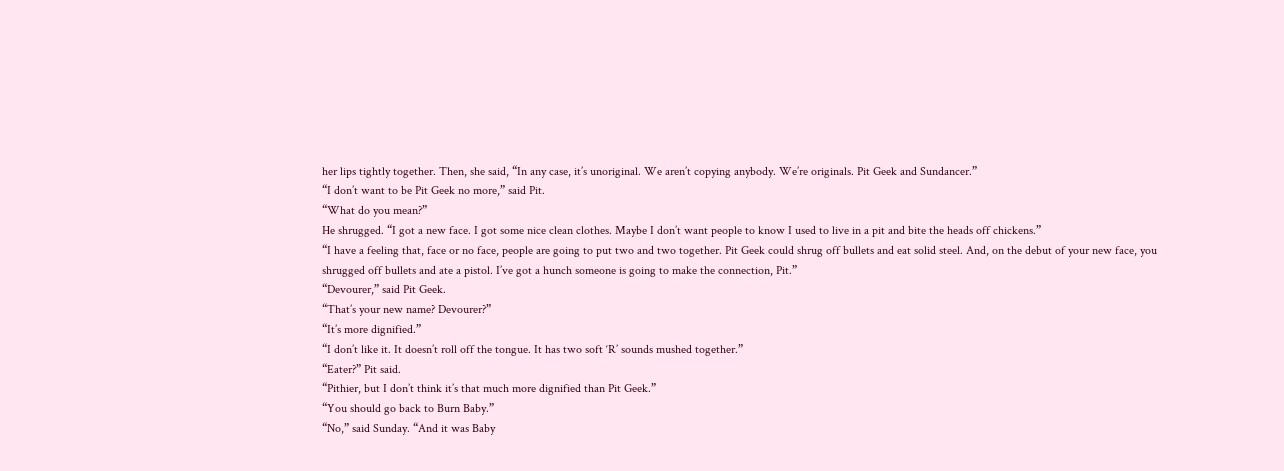her lips tightly together. Then, she said, “In any case, it’s unoriginal. We aren’t copying anybody. We’re originals. Pit Geek and Sundancer.”
“I don’t want to be Pit Geek no more,” said Pit.
“What do you mean?”
He shrugged. “I got a new face. I got some nice clean clothes. Maybe I don’t want people to know I used to live in a pit and bite the heads off chickens.”
“I have a feeling that, face or no face, people are going to put two and two together. Pit Geek could shrug off bullets and eat solid steel. And, on the debut of your new face, you shrugged off bullets and ate a pistol. I’ve got a hunch someone is going to make the connection, Pit.”
“Devourer,” said Pit Geek.
“That’s your new name? Devourer?”
“It’s more dignified.”
“I don’t like it. It doesn’t roll off the tongue. It has two soft ‘R’ sounds mushed together.”
“Eater?” Pit said.
“Pithier, but I don’t think it’s that much more dignified than Pit Geek.”
“You should go back to Burn Baby.”
“No,” said Sunday. “And it was Baby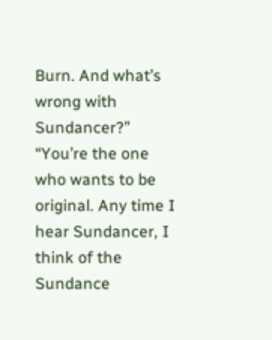Burn. And what’s wrong with Sundancer?”
“You’re the one who wants to be original. Any time I hear Sundancer, I think of the Sundance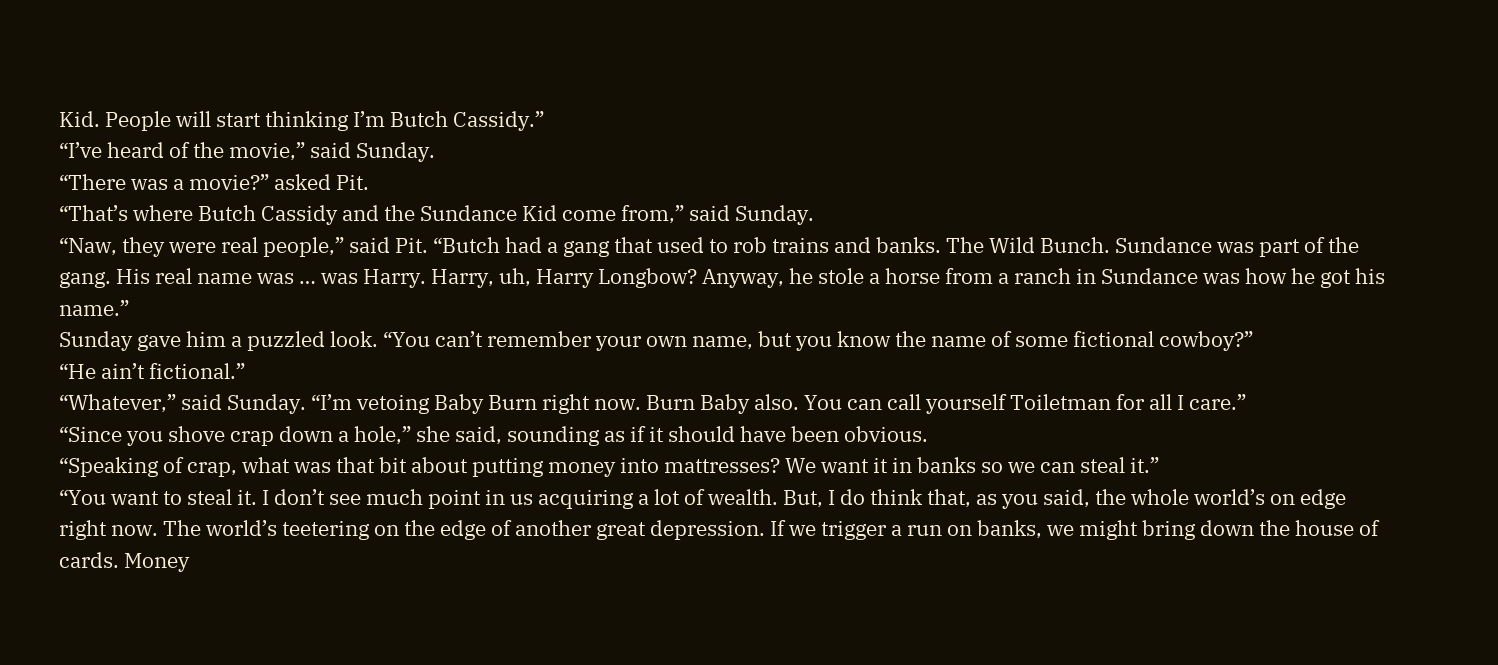Kid. People will start thinking I’m Butch Cassidy.”
“I’ve heard of the movie,” said Sunday.
“There was a movie?” asked Pit.
“That’s where Butch Cassidy and the Sundance Kid come from,” said Sunday.
“Naw, they were real people,” said Pit. “Butch had a gang that used to rob trains and banks. The Wild Bunch. Sundance was part of the gang. His real name was … was Harry. Harry, uh, Harry Longbow? Anyway, he stole a horse from a ranch in Sundance was how he got his name.”
Sunday gave him a puzzled look. “You can’t remember your own name, but you know the name of some fictional cowboy?”
“He ain’t fictional.”
“Whatever,” said Sunday. “I’m vetoing Baby Burn right now. Burn Baby also. You can call yourself Toiletman for all I care.”
“Since you shove crap down a hole,” she said, sounding as if it should have been obvious.
“Speaking of crap, what was that bit about putting money into mattresses? We want it in banks so we can steal it.”
“You want to steal it. I don’t see much point in us acquiring a lot of wealth. But, I do think that, as you said, the whole world’s on edge right now. The world’s teetering on the edge of another great depression. If we trigger a run on banks, we might bring down the house of cards. Money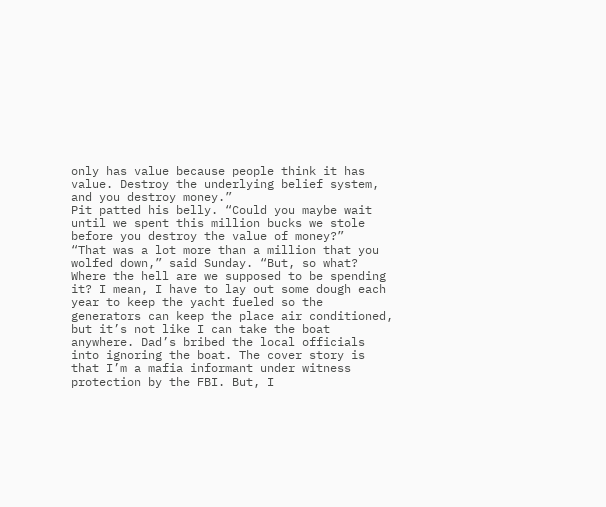only has value because people think it has value. Destroy the underlying belief system, and you destroy money.”
Pit patted his belly. “Could you maybe wait until we spent this million bucks we stole before you destroy the value of money?”
“That was a lot more than a million that you wolfed down,” said Sunday. “But, so what? Where the hell are we supposed to be spending it? I mean, I have to lay out some dough each year to keep the yacht fueled so the generators can keep the place air conditioned, but it’s not like I can take the boat anywhere. Dad’s bribed the local officials into ignoring the boat. The cover story is that I’m a mafia informant under witness protection by the FBI. But, I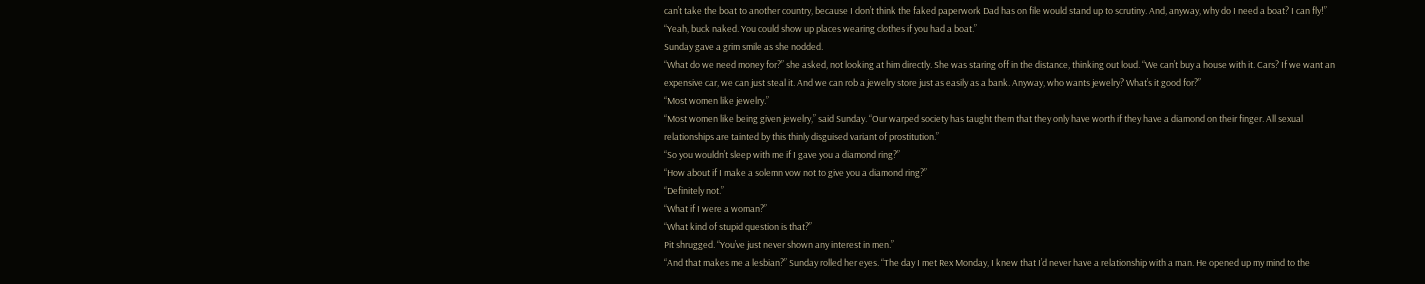can’t take the boat to another country, because I don’t think the faked paperwork Dad has on file would stand up to scrutiny. And, anyway, why do I need a boat? I can fly!”
“Yeah, buck naked. You could show up places wearing clothes if you had a boat.”
Sunday gave a grim smile as she nodded.
“What do we need money for?” she asked, not looking at him directly. She was staring off in the distance, thinking out loud. “We can’t buy a house with it. Cars? If we want an expensive car, we can just steal it. And we can rob a jewelry store just as easily as a bank. Anyway, who wants jewelry? What’s it good for?”
“Most women like jewelry.”
“Most women like being given jewelry,” said Sunday. “Our warped society has taught them that they only have worth if they have a diamond on their finger. All sexual relationships are tainted by this thinly disguised variant of prostitution.”
“So you wouldn’t sleep with me if I gave you a diamond ring?”
“How about if I make a solemn vow not to give you a diamond ring?”
“Definitely not.”
“What if I were a woman?”
“What kind of stupid question is that?”
Pit shrugged. “You’ve just never shown any interest in men.”
“And that makes me a lesbian?” Sunday rolled her eyes. “The day I met Rex Monday, I knew that I’d never have a relationship with a man. He opened up my mind to the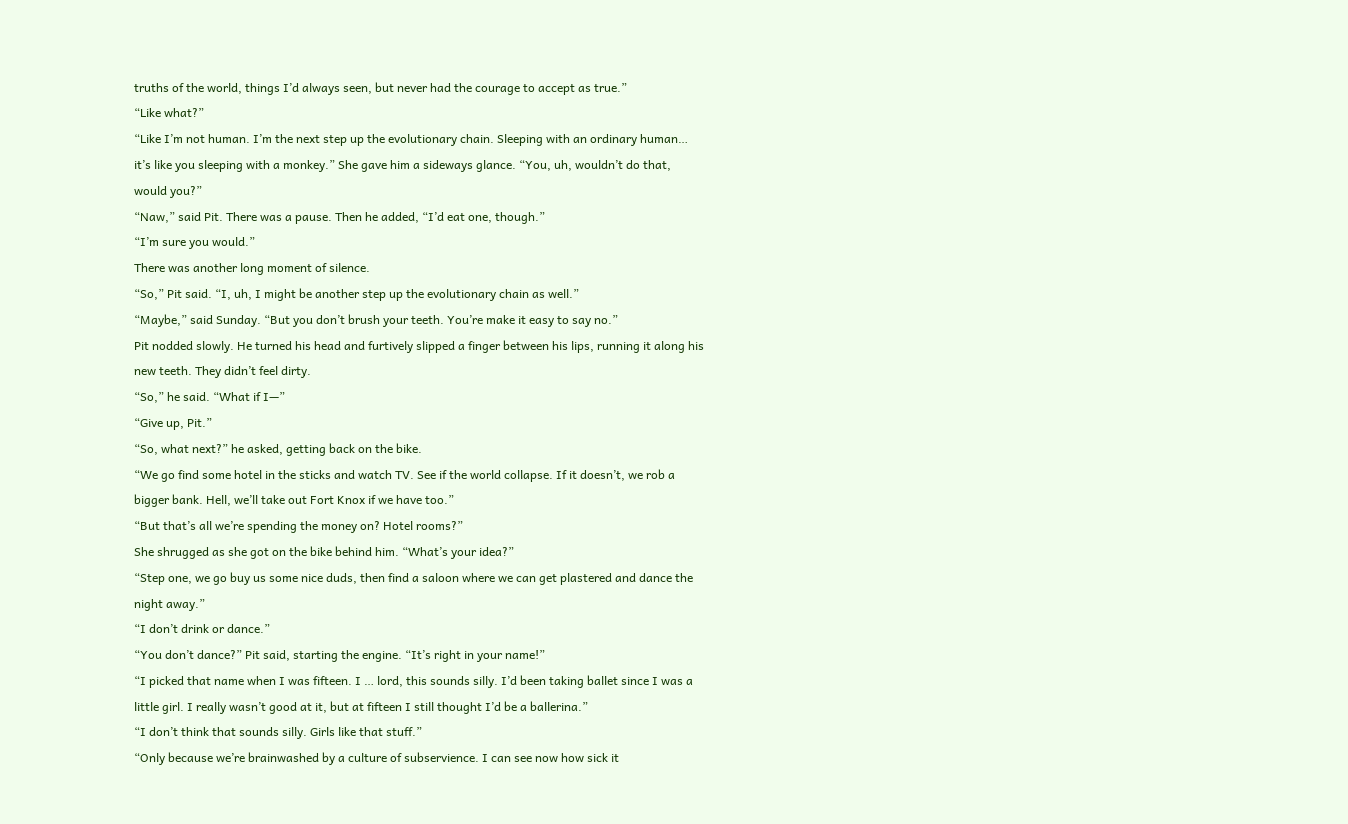truths of the world, things I’d always seen, but never had the courage to accept as true.”
“Like what?”
“Like I’m not human. I’m the next step up the evolutionary chain. Sleeping with an ordinary human… it’s like you sleeping with a monkey.” She gave him a sideways glance. “You, uh, wouldn’t do that, would you?”
“Naw,” said Pit. There was a pause. Then he added, “I’d eat one, though.”
“I’m sure you would.”
There was another long moment of silence.
“So,” Pit said. “I, uh, I might be another step up the evolutionary chain as well.”
“Maybe,” said Sunday. “But you don’t brush your teeth. You’re make it easy to say no.”
Pit nodded slowly. He turned his head and furtively slipped a finger between his lips, running it along his new teeth. They didn’t feel dirty.
“So,” he said. “What if I—”
“Give up, Pit.”
“So, what next?” he asked, getting back on the bike.
“We go find some hotel in the sticks and watch TV. See if the world collapse. If it doesn’t, we rob a bigger bank. Hell, we’ll take out Fort Knox if we have too.”
“But that’s all we’re spending the money on? Hotel rooms?”
She shrugged as she got on the bike behind him. “What’s your idea?”
“Step one, we go buy us some nice duds, then find a saloon where we can get plastered and dance the night away.”
“I don’t drink or dance.”
“You don’t dance?” Pit said, starting the engine. “It’s right in your name!”
“I picked that name when I was fifteen. I … lord, this sounds silly. I’d been taking ballet since I was a little girl. I really wasn’t good at it, but at fifteen I still thought I’d be a ballerina.”
“I don’t think that sounds silly. Girls like that stuff.”
“Only because we’re brainwashed by a culture of subservience. I can see now how sick it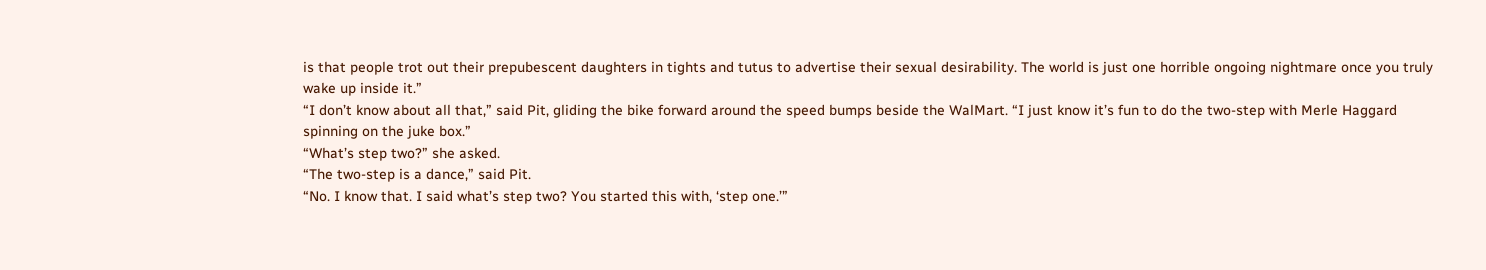is that people trot out their prepubescent daughters in tights and tutus to advertise their sexual desirability. The world is just one horrible ongoing nightmare once you truly wake up inside it.”
“I don’t know about all that,” said Pit, gliding the bike forward around the speed bumps beside the WalMart. “I just know it’s fun to do the two-step with Merle Haggard spinning on the juke box.”
“What’s step two?” she asked.
“The two-step is a dance,” said Pit.
“No. I know that. I said what’s step two? You started this with, ‘step one.’”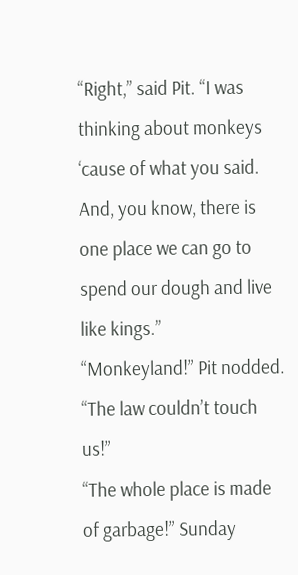“Right,” said Pit. “I was thinking about monkeys ‘cause of what you said. And, you know, there is one place we can go to spend our dough and live like kings.”
“Monkeyland!” Pit nodded. “The law couldn’t touch us!”
“The whole place is made of garbage!” Sunday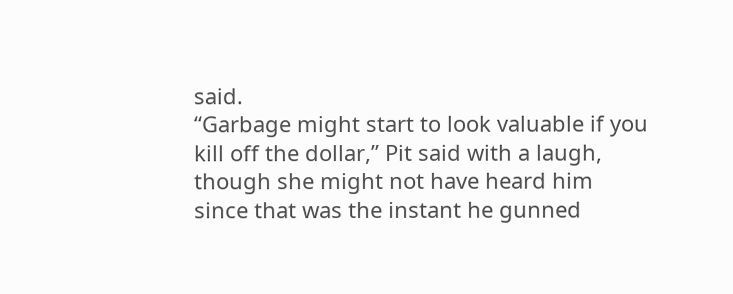said.
“Garbage might start to look valuable if you kill off the dollar,” Pit said with a laugh, though she might not have heard him since that was the instant he gunned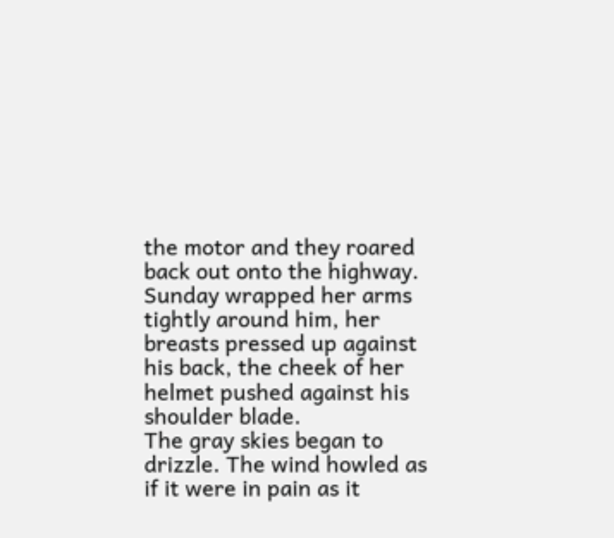the motor and they roared back out onto the highway. Sunday wrapped her arms tightly around him, her breasts pressed up against his back, the cheek of her helmet pushed against his shoulder blade.
The gray skies began to drizzle. The wind howled as if it were in pain as it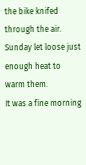the bike knifed through the air. Sunday let loose just enough heat to warm them.
It was a fine morning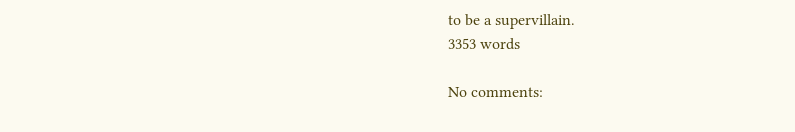to be a supervillain.
3353 words

No comments: